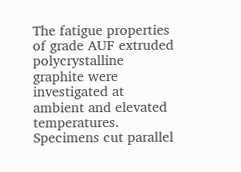The fatigue properties of grade AUF extruded polycrystalline graphite were investigated at ambient and elevated temperatures. Specimens cut parallel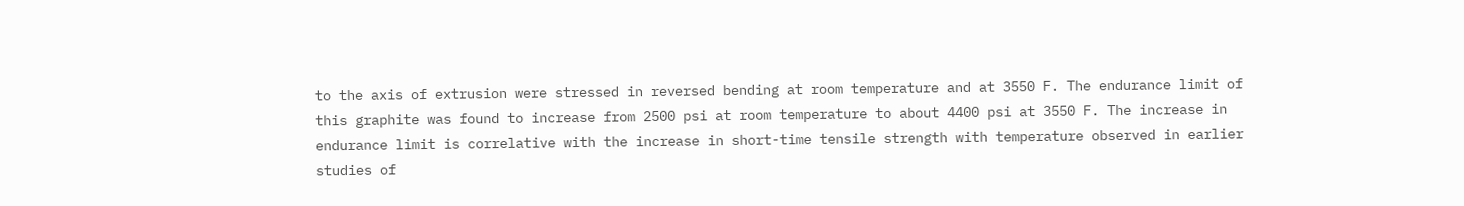to the axis of extrusion were stressed in reversed bending at room temperature and at 3550 F. The endurance limit of this graphite was found to increase from 2500 psi at room temperature to about 4400 psi at 3550 F. The increase in endurance limit is correlative with the increase in short-time tensile strength with temperature observed in earlier studies of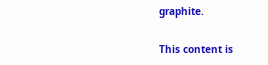graphite.

This content is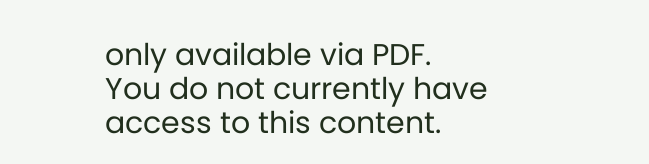only available via PDF.
You do not currently have access to this content.